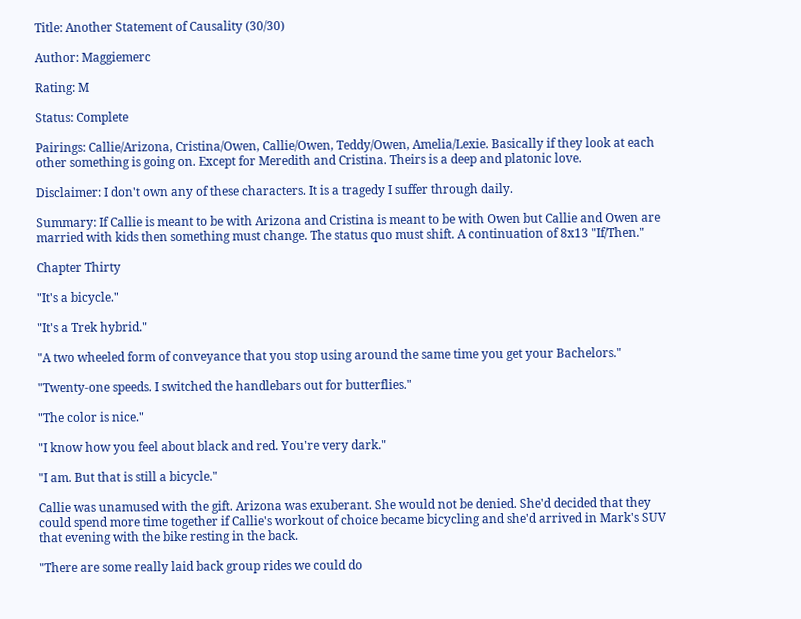Title: Another Statement of Causality (30/30)

Author: Maggiemerc

Rating: M

Status: Complete

Pairings: Callie/Arizona, Cristina/Owen, Callie/Owen, Teddy/Owen, Amelia/Lexie. Basically if they look at each other something is going on. Except for Meredith and Cristina. Theirs is a deep and platonic love.

Disclaimer: I don't own any of these characters. It is a tragedy I suffer through daily.

Summary: If Callie is meant to be with Arizona and Cristina is meant to be with Owen but Callie and Owen are married with kids then something must change. The status quo must shift. A continuation of 8x13 "If/Then."

Chapter Thirty

"It's a bicycle."

"It's a Trek hybrid."

"A two wheeled form of conveyance that you stop using around the same time you get your Bachelors."

"Twenty-one speeds. I switched the handlebars out for butterflies."

"The color is nice."

"I know how you feel about black and red. You're very dark."

"I am. But that is still a bicycle."

Callie was unamused with the gift. Arizona was exuberant. She would not be denied. She'd decided that they could spend more time together if Callie's workout of choice became bicycling and she'd arrived in Mark's SUV that evening with the bike resting in the back.

"There are some really laid back group rides we could do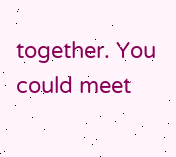together. You could meet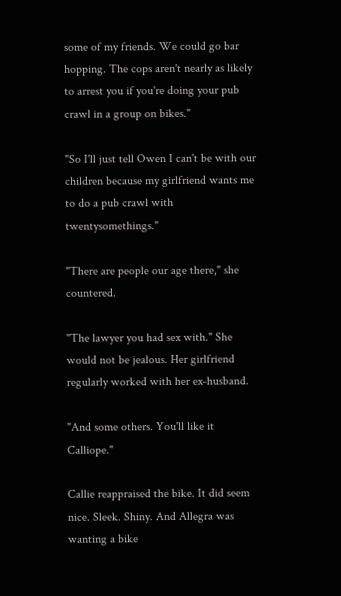some of my friends. We could go bar hopping. The cops aren't nearly as likely to arrest you if you're doing your pub crawl in a group on bikes."

"So I'll just tell Owen I can't be with our children because my girlfriend wants me to do a pub crawl with twentysomethings."

"There are people our age there," she countered.

"The lawyer you had sex with." She would not be jealous. Her girlfriend regularly worked with her ex-husband.

"And some others. You'll like it Calliope."

Callie reappraised the bike. It did seem nice. Sleek. Shiny. And Allegra was wanting a bike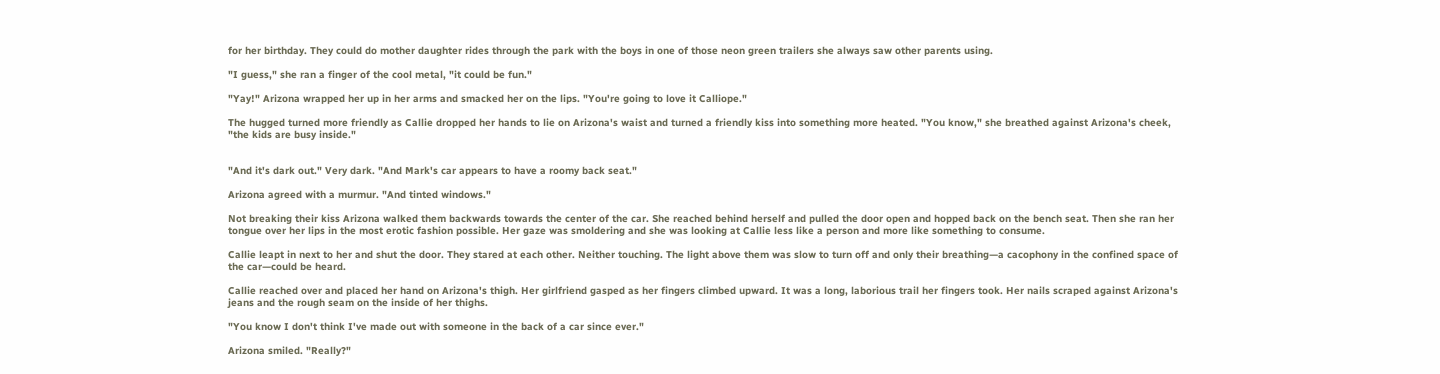for her birthday. They could do mother daughter rides through the park with the boys in one of those neon green trailers she always saw other parents using.

"I guess," she ran a finger of the cool metal, "it could be fun."

"Yay!" Arizona wrapped her up in her arms and smacked her on the lips. "You're going to love it Calliope."

The hugged turned more friendly as Callie dropped her hands to lie on Arizona's waist and turned a friendly kiss into something more heated. "You know," she breathed against Arizona's cheek, "the kids are busy inside."


"And it's dark out." Very dark. "And Mark's car appears to have a roomy back seat."

Arizona agreed with a murmur. "And tinted windows."

Not breaking their kiss Arizona walked them backwards towards the center of the car. She reached behind herself and pulled the door open and hopped back on the bench seat. Then she ran her tongue over her lips in the most erotic fashion possible. Her gaze was smoldering and she was looking at Callie less like a person and more like something to consume.

Callie leapt in next to her and shut the door. They stared at each other. Neither touching. The light above them was slow to turn off and only their breathing—a cacophony in the confined space of the car—could be heard.

Callie reached over and placed her hand on Arizona's thigh. Her girlfriend gasped as her fingers climbed upward. It was a long, laborious trail her fingers took. Her nails scraped against Arizona's jeans and the rough seam on the inside of her thighs.

"You know I don't think I've made out with someone in the back of a car since ever."

Arizona smiled. "Really?"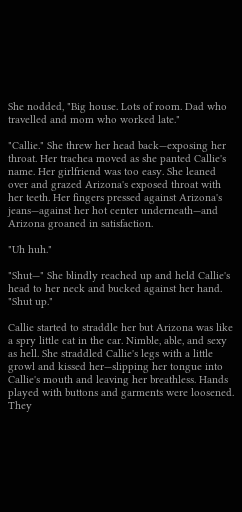She nodded, "Big house. Lots of room. Dad who travelled and mom who worked late."

"Callie." She threw her head back—exposing her throat. Her trachea moved as she panted Callie's name. Her girlfriend was too easy. She leaned over and grazed Arizona's exposed throat with her teeth. Her fingers pressed against Arizona's jeans—against her hot center underneath—and Arizona groaned in satisfaction.

"Uh huh."

"Shut—" She blindly reached up and held Callie's head to her neck and bucked against her hand. "Shut up."

Callie started to straddle her but Arizona was like a spry little cat in the car. Nimble, able, and sexy as hell. She straddled Callie's legs with a little growl and kissed her—slipping her tongue into Callie's mouth and leaving her breathless. Hands played with buttons and garments were loosened. They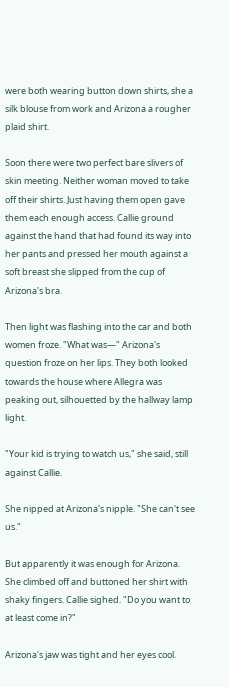were both wearing button down shirts, she a silk blouse from work and Arizona a rougher plaid shirt.

Soon there were two perfect bare slivers of skin meeting. Neither woman moved to take off their shirts. Just having them open gave them each enough access. Callie ground against the hand that had found its way into her pants and pressed her mouth against a soft breast she slipped from the cup of Arizona's bra.

Then light was flashing into the car and both women froze. "What was—" Arizona's question froze on her lips. They both looked towards the house where Allegra was peaking out, silhouetted by the hallway lamp light.

"Your kid is trying to watch us," she said, still against Callie.

She nipped at Arizona's nipple. "She can't see us."

But apparently it was enough for Arizona. She climbed off and buttoned her shirt with shaky fingers. Callie sighed. "Do you want to at least come in?"

Arizona's jaw was tight and her eyes cool.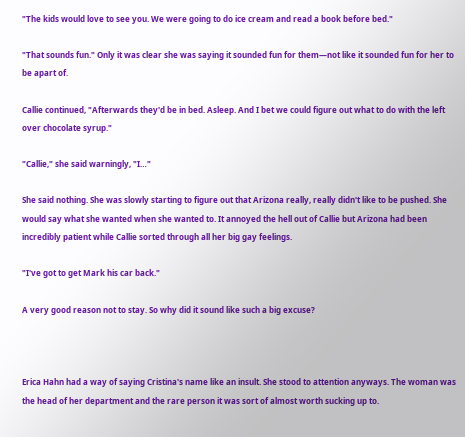"The kids would love to see you. We were going to do ice cream and read a book before bed."

"That sounds fun." Only it was clear she was saying it sounded fun for them—not like it sounded fun for her to be apart of.

Callie continued, "Afterwards they'd be in bed. Asleep. And I bet we could figure out what to do with the left over chocolate syrup."

"Callie," she said warningly, "I…"

She said nothing. She was slowly starting to figure out that Arizona really, really didn't like to be pushed. She would say what she wanted when she wanted to. It annoyed the hell out of Callie but Arizona had been incredibly patient while Callie sorted through all her big gay feelings.

"I've got to get Mark his car back."

A very good reason not to stay. So why did it sound like such a big excuse?



Erica Hahn had a way of saying Cristina's name like an insult. She stood to attention anyways. The woman was the head of her department and the rare person it was sort of almost worth sucking up to.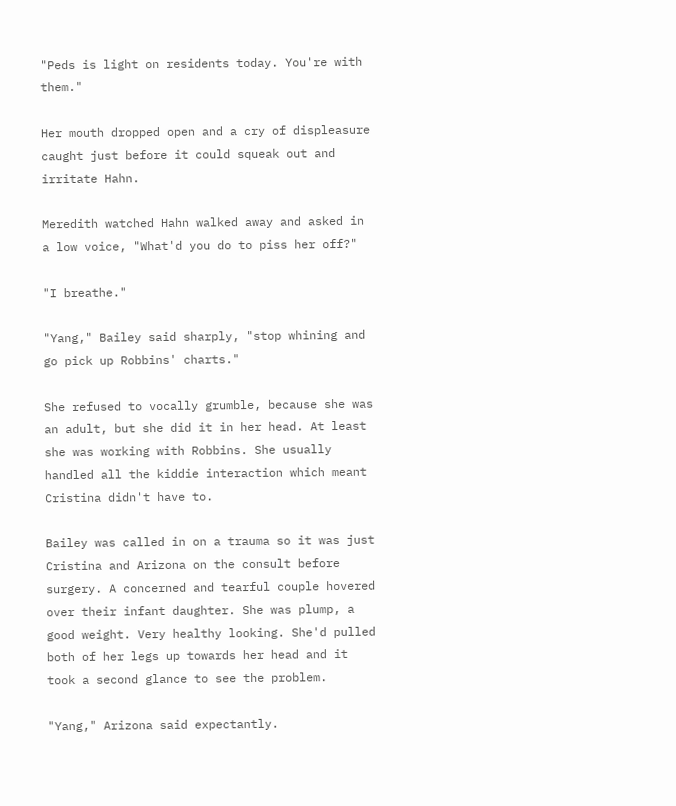"Peds is light on residents today. You're with them."

Her mouth dropped open and a cry of displeasure caught just before it could squeak out and irritate Hahn.

Meredith watched Hahn walked away and asked in a low voice, "What'd you do to piss her off?"

"I breathe."

"Yang," Bailey said sharply, "stop whining and go pick up Robbins' charts."

She refused to vocally grumble, because she was an adult, but she did it in her head. At least she was working with Robbins. She usually handled all the kiddie interaction which meant Cristina didn't have to.

Bailey was called in on a trauma so it was just Cristina and Arizona on the consult before surgery. A concerned and tearful couple hovered over their infant daughter. She was plump, a good weight. Very healthy looking. She'd pulled both of her legs up towards her head and it took a second glance to see the problem.

"Yang," Arizona said expectantly.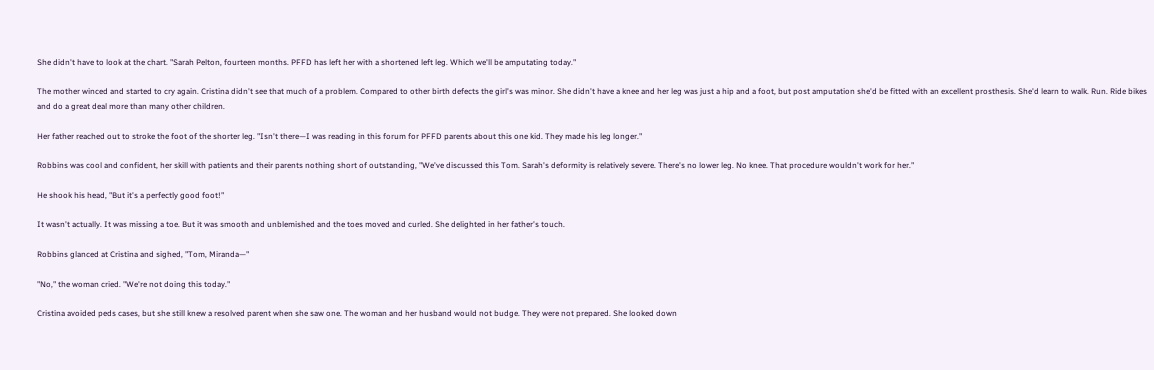She didn't have to look at the chart. "Sarah Pelton, fourteen months. PFFD has left her with a shortened left leg. Which we'll be amputating today."

The mother winced and started to cry again. Cristina didn't see that much of a problem. Compared to other birth defects the girl's was minor. She didn't have a knee and her leg was just a hip and a foot, but post amputation she'd be fitted with an excellent prosthesis. She'd learn to walk. Run. Ride bikes and do a great deal more than many other children.

Her father reached out to stroke the foot of the shorter leg. "Isn't there—I was reading in this forum for PFFD parents about this one kid. They made his leg longer."

Robbins was cool and confident, her skill with patients and their parents nothing short of outstanding, "We've discussed this Tom. Sarah's deformity is relatively severe. There's no lower leg. No knee. That procedure wouldn't work for her."

He shook his head, "But it's a perfectly good foot!"

It wasn't actually. It was missing a toe. But it was smooth and unblemished and the toes moved and curled. She delighted in her father's touch.

Robbins glanced at Cristina and sighed, "Tom, Miranda—"

"No," the woman cried. "We're not doing this today."

Cristina avoided peds cases, but she still knew a resolved parent when she saw one. The woman and her husband would not budge. They were not prepared. She looked down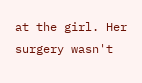at the girl. Her surgery wasn't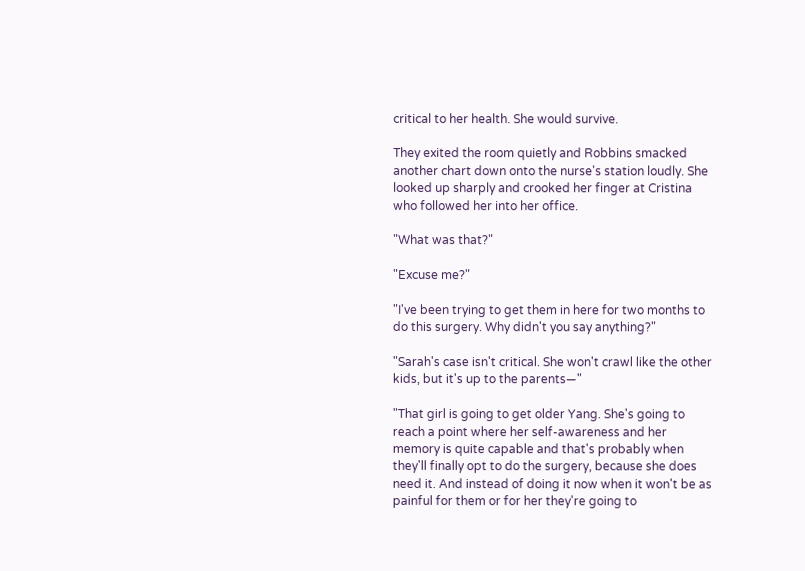critical to her health. She would survive.

They exited the room quietly and Robbins smacked another chart down onto the nurse's station loudly. She looked up sharply and crooked her finger at Cristina who followed her into her office.

"What was that?"

"Excuse me?"

"I've been trying to get them in here for two months to do this surgery. Why didn't you say anything?"

"Sarah's case isn't critical. She won't crawl like the other kids, but it's up to the parents—"

"That girl is going to get older Yang. She's going to reach a point where her self-awareness and her memory is quite capable and that's probably when they'll finally opt to do the surgery, because she does need it. And instead of doing it now when it won't be as painful for them or for her they're going to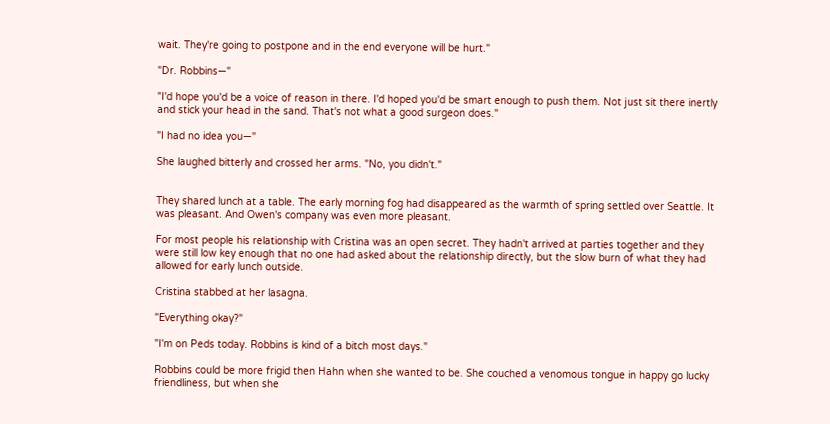wait. They're going to postpone and in the end everyone will be hurt."

"Dr. Robbins—"

"I'd hope you'd be a voice of reason in there. I'd hoped you'd be smart enough to push them. Not just sit there inertly and stick your head in the sand. That's not what a good surgeon does."

"I had no idea you—"

She laughed bitterly and crossed her arms. "No, you didn't."


They shared lunch at a table. The early morning fog had disappeared as the warmth of spring settled over Seattle. It was pleasant. And Owen's company was even more pleasant.

For most people his relationship with Cristina was an open secret. They hadn't arrived at parties together and they were still low key enough that no one had asked about the relationship directly, but the slow burn of what they had allowed for early lunch outside.

Cristina stabbed at her lasagna.

"Everything okay?"

"I'm on Peds today. Robbins is kind of a bitch most days."

Robbins could be more frigid then Hahn when she wanted to be. She couched a venomous tongue in happy go lucky friendliness, but when she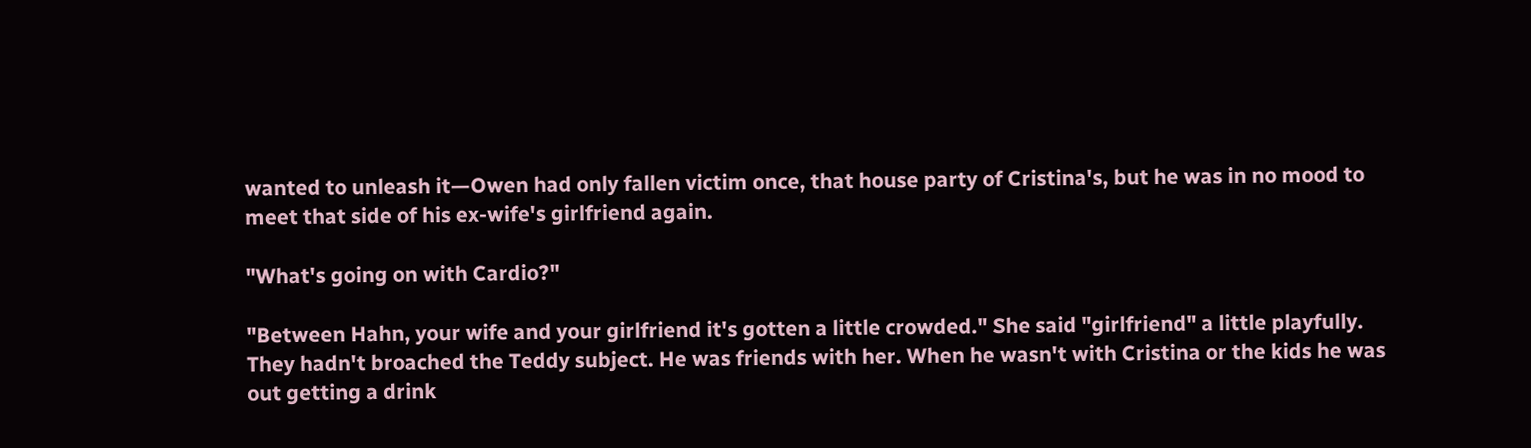wanted to unleash it—Owen had only fallen victim once, that house party of Cristina's, but he was in no mood to meet that side of his ex-wife's girlfriend again.

"What's going on with Cardio?"

"Between Hahn, your wife and your girlfriend it's gotten a little crowded." She said "girlfriend" a little playfully. They hadn't broached the Teddy subject. He was friends with her. When he wasn't with Cristina or the kids he was out getting a drink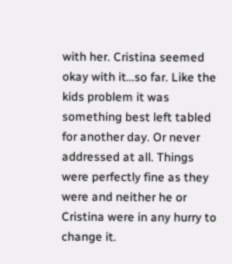with her. Cristina seemed okay with it…so far. Like the kids problem it was something best left tabled for another day. Or never addressed at all. Things were perfectly fine as they were and neither he or Cristina were in any hurry to change it.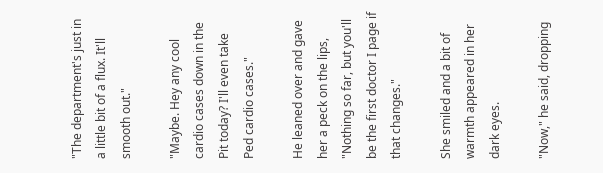"The department's just in a little bit of a flux. It'll smooth out."

"Maybe. Hey any cool cardio cases down in the Pit today? I'll even take Ped cardio cases."

He leaned over and gave her a peck on the lips, "Nothing so far, but you'll be the first doctor I page if that changes."

She smiled and a bit of warmth appeared in her dark eyes.

"Now," he said, dropping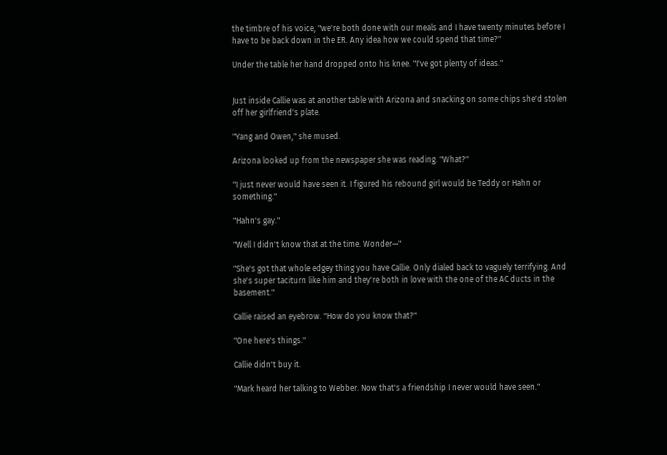the timbre of his voice, "we're both done with our meals and I have twenty minutes before I have to be back down in the ER. Any idea how we could spend that time?"

Under the table her hand dropped onto his knee. "I've got plenty of ideas."


Just inside Callie was at another table with Arizona and snacking on some chips she'd stolen off her girlfriend's plate.

"Yang and Owen," she mused.

Arizona looked up from the newspaper she was reading. "What?"

"I just never would have seen it. I figured his rebound girl would be Teddy or Hahn or something."

"Hahn's gay."

"Well I didn't know that at the time. Wonder—"

"She's got that whole edgey thing you have Callie. Only dialed back to vaguely terrifying. And she's super taciturn like him and they're both in love with the one of the AC ducts in the basement."

Callie raised an eyebrow. "How do you know that?"

"One here's things."

Callie didn't buy it.

"Mark heard her talking to Webber. Now that's a friendship I never would have seen."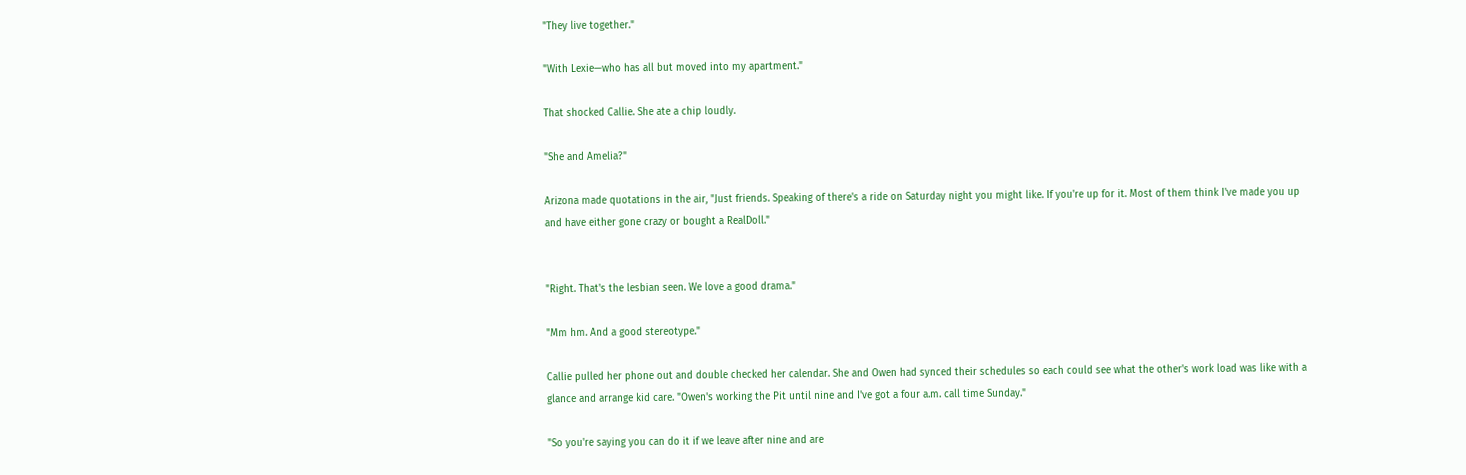"They live together."

"With Lexie—who has all but moved into my apartment."

That shocked Callie. She ate a chip loudly.

"She and Amelia?"

Arizona made quotations in the air, "Just friends. Speaking of there's a ride on Saturday night you might like. If you're up for it. Most of them think I've made you up and have either gone crazy or bought a RealDoll."


"Right. That's the lesbian seen. We love a good drama."

"Mm hm. And a good stereotype."

Callie pulled her phone out and double checked her calendar. She and Owen had synced their schedules so each could see what the other's work load was like with a glance and arrange kid care. "Owen's working the Pit until nine and I've got a four a.m. call time Sunday."

"So you're saying you can do it if we leave after nine and are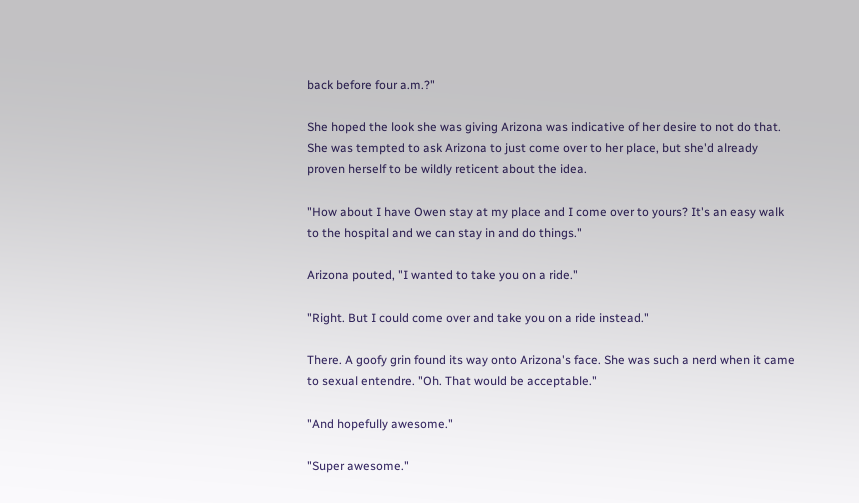back before four a.m.?"

She hoped the look she was giving Arizona was indicative of her desire to not do that. She was tempted to ask Arizona to just come over to her place, but she'd already proven herself to be wildly reticent about the idea.

"How about I have Owen stay at my place and I come over to yours? It's an easy walk to the hospital and we can stay in and do things."

Arizona pouted, "I wanted to take you on a ride."

"Right. But I could come over and take you on a ride instead."

There. A goofy grin found its way onto Arizona's face. She was such a nerd when it came to sexual entendre. "Oh. That would be acceptable."

"And hopefully awesome."

"Super awesome."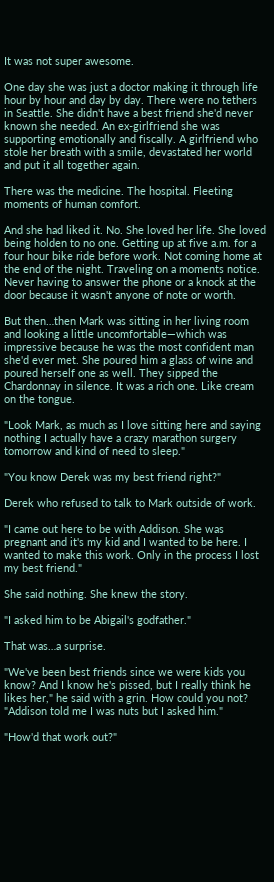It was not super awesome.

One day she was just a doctor making it through life hour by hour and day by day. There were no tethers in Seattle. She didn't have a best friend she'd never known she needed. An ex-girlfriend she was supporting emotionally and fiscally. A girlfriend who stole her breath with a smile, devastated her world and put it all together again.

There was the medicine. The hospital. Fleeting moments of human comfort.

And she had liked it. No. She loved her life. She loved being holden to no one. Getting up at five a.m. for a four hour bike ride before work. Not coming home at the end of the night. Traveling on a moments notice. Never having to answer the phone or a knock at the door because it wasn't anyone of note or worth.

But then…then Mark was sitting in her living room and looking a little uncomfortable—which was impressive because he was the most confident man she'd ever met. She poured him a glass of wine and poured herself one as well. They sipped the Chardonnay in silence. It was a rich one. Like cream on the tongue.

"Look Mark, as much as I love sitting here and saying nothing I actually have a crazy marathon surgery tomorrow and kind of need to sleep."

"You know Derek was my best friend right?"

Derek who refused to talk to Mark outside of work.

"I came out here to be with Addison. She was pregnant and it's my kid and I wanted to be here. I wanted to make this work. Only in the process I lost my best friend."

She said nothing. She knew the story.

"I asked him to be Abigail's godfather."

That was…a surprise.

"We've been best friends since we were kids you know? And I know he's pissed, but I really think he likes her," he said with a grin. How could you not? "Addison told me I was nuts but I asked him."

"How'd that work out?"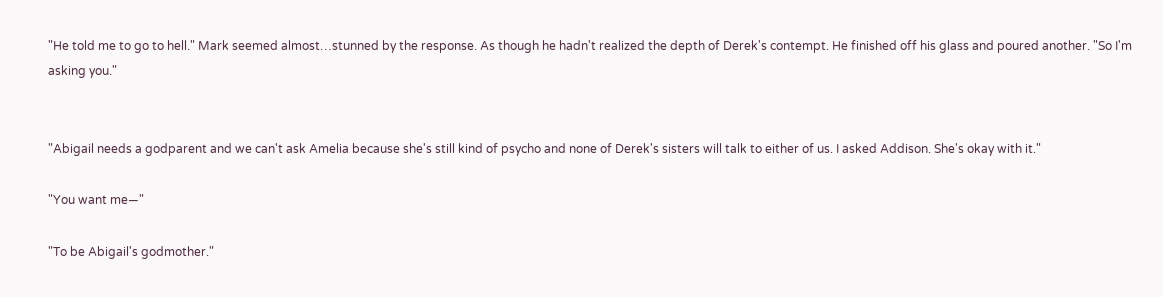"He told me to go to hell." Mark seemed almost…stunned by the response. As though he hadn't realized the depth of Derek's contempt. He finished off his glass and poured another. "So I'm asking you."


"Abigail needs a godparent and we can't ask Amelia because she's still kind of psycho and none of Derek's sisters will talk to either of us. I asked Addison. She's okay with it."

"You want me—"

"To be Abigail's godmother."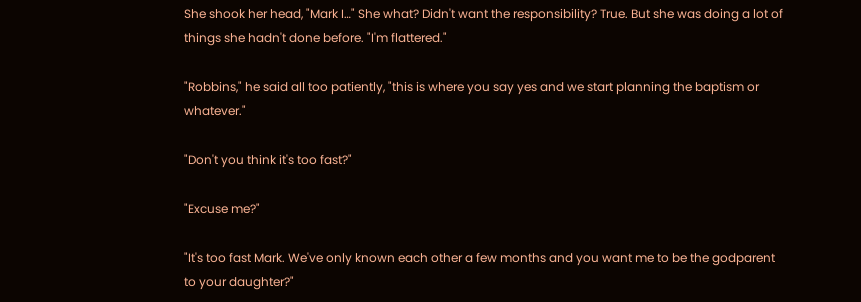She shook her head, "Mark I…" She what? Didn't want the responsibility? True. But she was doing a lot of things she hadn't done before. "I'm flattered."

"Robbins," he said all too patiently, "this is where you say yes and we start planning the baptism or whatever."

"Don't you think it's too fast?"

"Excuse me?"

"It's too fast Mark. We've only known each other a few months and you want me to be the godparent to your daughter?"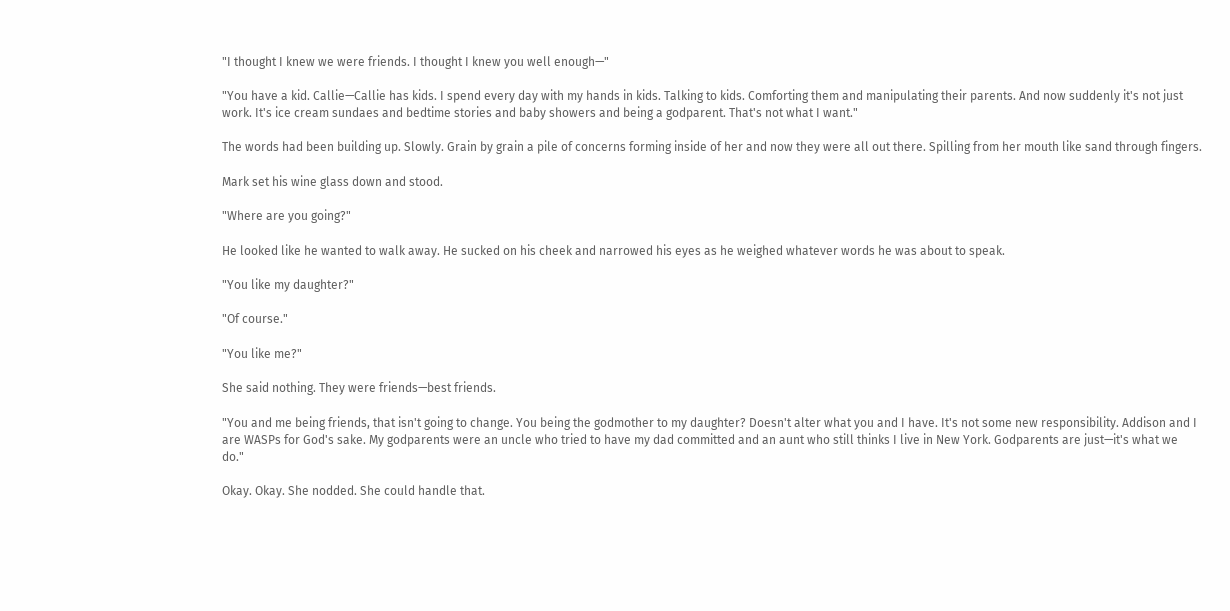"I thought I knew we were friends. I thought I knew you well enough—"

"You have a kid. Callie—Callie has kids. I spend every day with my hands in kids. Talking to kids. Comforting them and manipulating their parents. And now suddenly it's not just work. It's ice cream sundaes and bedtime stories and baby showers and being a godparent. That's not what I want."

The words had been building up. Slowly. Grain by grain a pile of concerns forming inside of her and now they were all out there. Spilling from her mouth like sand through fingers.

Mark set his wine glass down and stood.

"Where are you going?"

He looked like he wanted to walk away. He sucked on his cheek and narrowed his eyes as he weighed whatever words he was about to speak.

"You like my daughter?"

"Of course."

"You like me?"

She said nothing. They were friends—best friends.

"You and me being friends, that isn't going to change. You being the godmother to my daughter? Doesn't alter what you and I have. It's not some new responsibility. Addison and I are WASPs for God's sake. My godparents were an uncle who tried to have my dad committed and an aunt who still thinks I live in New York. Godparents are just—it's what we do."

Okay. Okay. She nodded. She could handle that.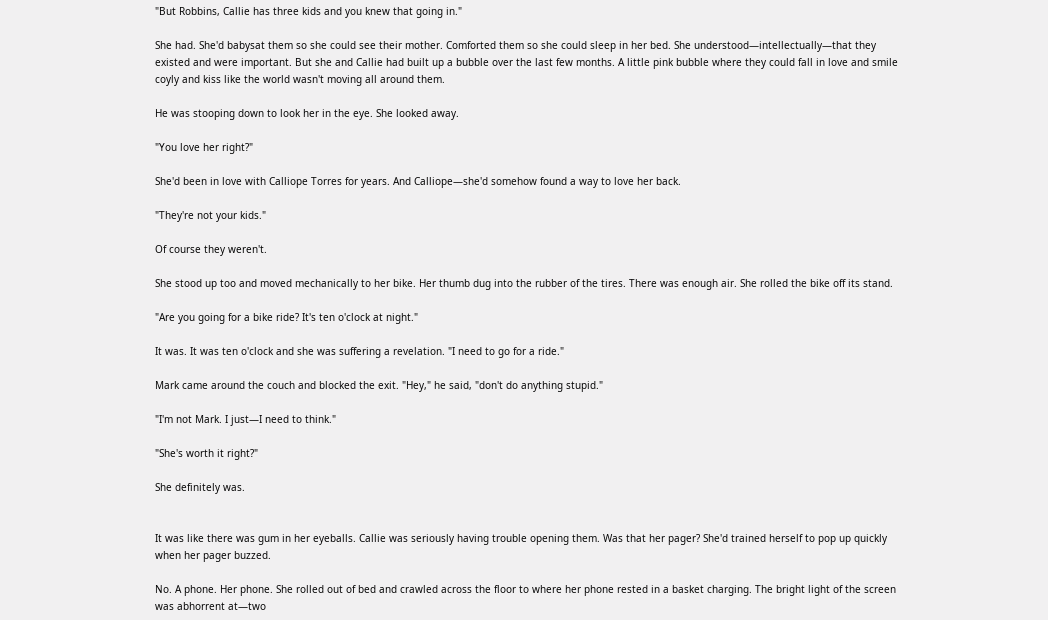"But Robbins, Callie has three kids and you knew that going in."

She had. She'd babysat them so she could see their mother. Comforted them so she could sleep in her bed. She understood—intellectually—that they existed and were important. But she and Callie had built up a bubble over the last few months. A little pink bubble where they could fall in love and smile coyly and kiss like the world wasn't moving all around them.

He was stooping down to look her in the eye. She looked away.

"You love her right?"

She'd been in love with Calliope Torres for years. And Calliope—she'd somehow found a way to love her back.

"They're not your kids."

Of course they weren't.

She stood up too and moved mechanically to her bike. Her thumb dug into the rubber of the tires. There was enough air. She rolled the bike off its stand.

"Are you going for a bike ride? It's ten o'clock at night."

It was. It was ten o'clock and she was suffering a revelation. "I need to go for a ride."

Mark came around the couch and blocked the exit. "Hey," he said, "don't do anything stupid."

"I'm not Mark. I just—I need to think."

"She's worth it right?"

She definitely was.


It was like there was gum in her eyeballs. Callie was seriously having trouble opening them. Was that her pager? She'd trained herself to pop up quickly when her pager buzzed.

No. A phone. Her phone. She rolled out of bed and crawled across the floor to where her phone rested in a basket charging. The bright light of the screen was abhorrent at—two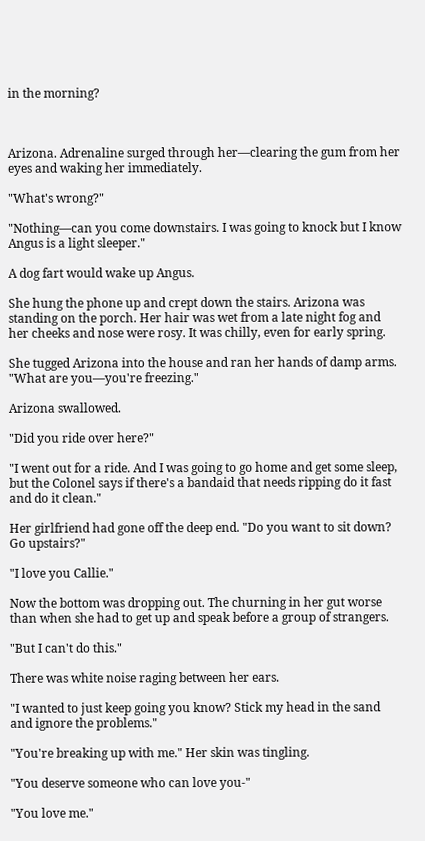in the morning?



Arizona. Adrenaline surged through her—clearing the gum from her eyes and waking her immediately.

"What's wrong?"

"Nothing—can you come downstairs. I was going to knock but I know Angus is a light sleeper."

A dog fart would wake up Angus.

She hung the phone up and crept down the stairs. Arizona was standing on the porch. Her hair was wet from a late night fog and her cheeks and nose were rosy. It was chilly, even for early spring.

She tugged Arizona into the house and ran her hands of damp arms. "What are you—you're freezing."

Arizona swallowed.

"Did you ride over here?"

"I went out for a ride. And I was going to go home and get some sleep, but the Colonel says if there's a bandaid that needs ripping do it fast and do it clean."

Her girlfriend had gone off the deep end. "Do you want to sit down? Go upstairs?"

"I love you Callie."

Now the bottom was dropping out. The churning in her gut worse than when she had to get up and speak before a group of strangers.

"But I can't do this."

There was white noise raging between her ears.

"I wanted to just keep going you know? Stick my head in the sand and ignore the problems."

"You're breaking up with me." Her skin was tingling.

"You deserve someone who can love you-"

"You love me."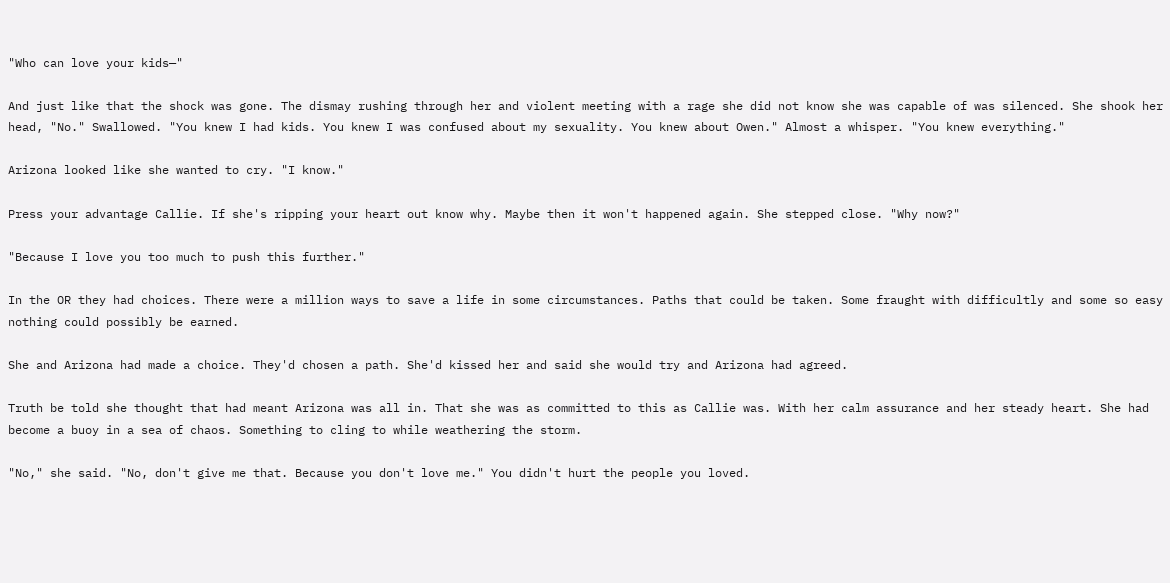"Who can love your kids—"

And just like that the shock was gone. The dismay rushing through her and violent meeting with a rage she did not know she was capable of was silenced. She shook her head, "No." Swallowed. "You knew I had kids. You knew I was confused about my sexuality. You knew about Owen." Almost a whisper. "You knew everything."

Arizona looked like she wanted to cry. "I know."

Press your advantage Callie. If she's ripping your heart out know why. Maybe then it won't happened again. She stepped close. "Why now?"

"Because I love you too much to push this further."

In the OR they had choices. There were a million ways to save a life in some circumstances. Paths that could be taken. Some fraught with difficultly and some so easy nothing could possibly be earned.

She and Arizona had made a choice. They'd chosen a path. She'd kissed her and said she would try and Arizona had agreed.

Truth be told she thought that had meant Arizona was all in. That she was as committed to this as Callie was. With her calm assurance and her steady heart. She had become a buoy in a sea of chaos. Something to cling to while weathering the storm.

"No," she said. "No, don't give me that. Because you don't love me." You didn't hurt the people you loved.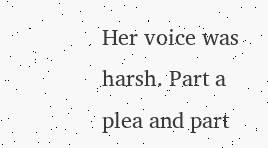Her voice was harsh. Part a plea and part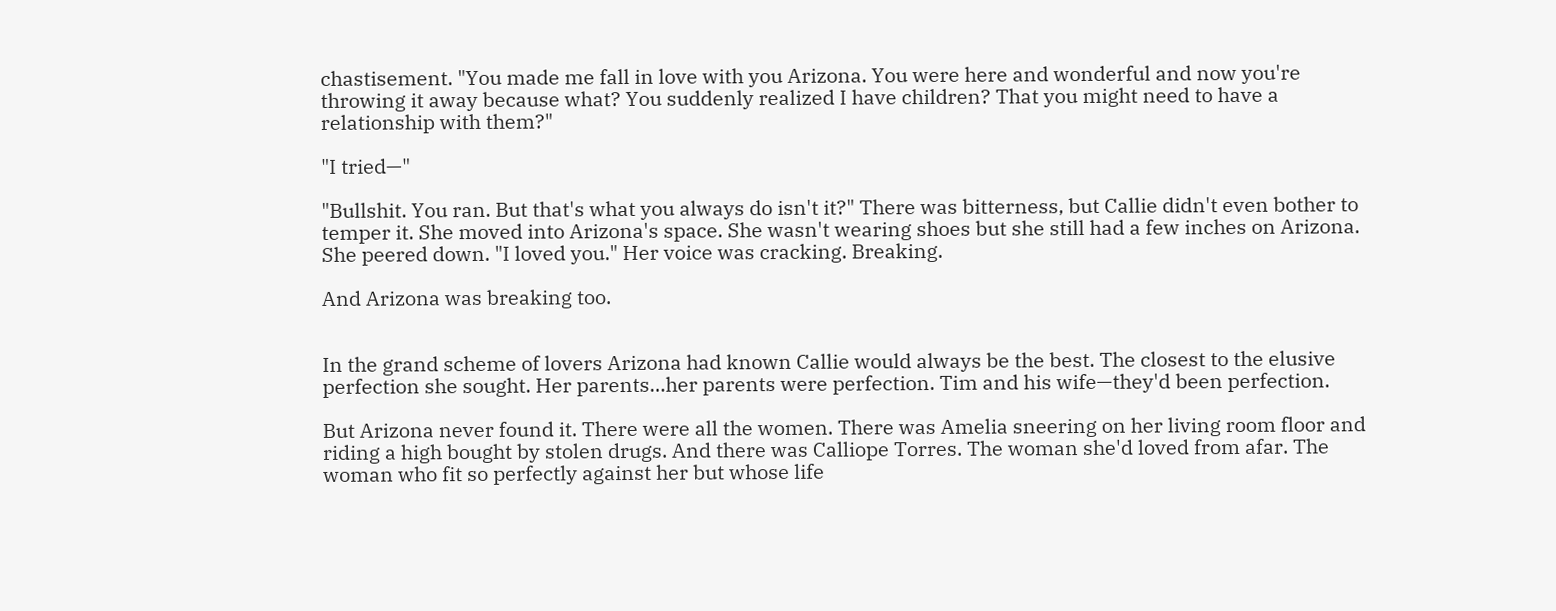chastisement. "You made me fall in love with you Arizona. You were here and wonderful and now you're throwing it away because what? You suddenly realized I have children? That you might need to have a relationship with them?"

"I tried—"

"Bullshit. You ran. But that's what you always do isn't it?" There was bitterness, but Callie didn't even bother to temper it. She moved into Arizona's space. She wasn't wearing shoes but she still had a few inches on Arizona. She peered down. "I loved you." Her voice was cracking. Breaking.

And Arizona was breaking too.


In the grand scheme of lovers Arizona had known Callie would always be the best. The closest to the elusive perfection she sought. Her parents…her parents were perfection. Tim and his wife—they'd been perfection.

But Arizona never found it. There were all the women. There was Amelia sneering on her living room floor and riding a high bought by stolen drugs. And there was Calliope Torres. The woman she'd loved from afar. The woman who fit so perfectly against her but whose life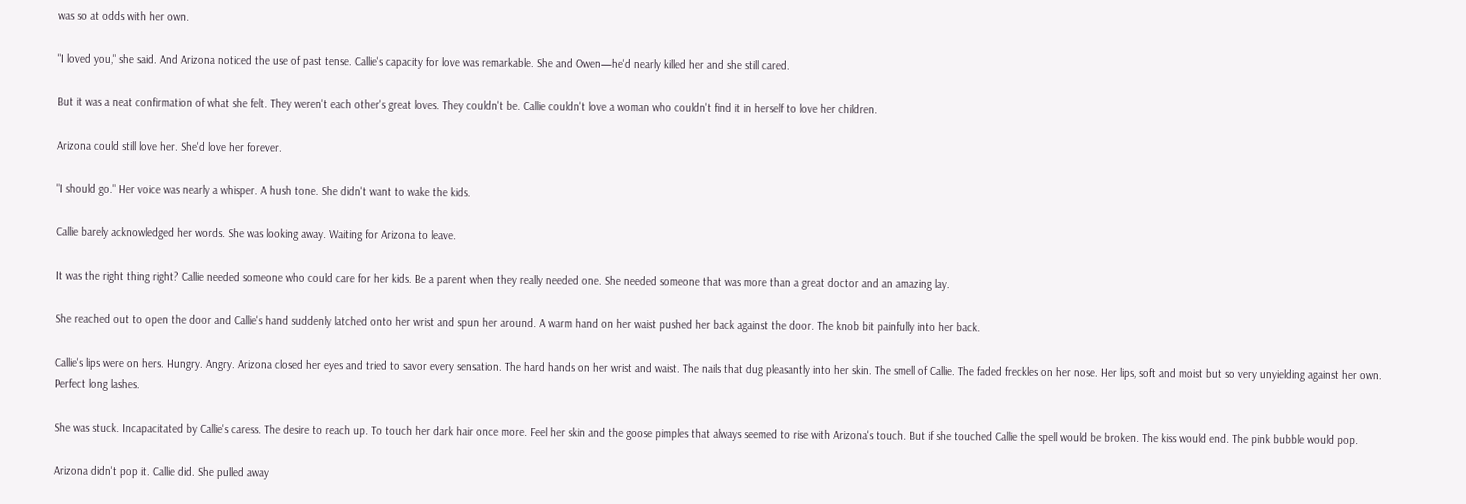was so at odds with her own.

"I loved you," she said. And Arizona noticed the use of past tense. Callie's capacity for love was remarkable. She and Owen—he'd nearly killed her and she still cared.

But it was a neat confirmation of what she felt. They weren't each other's great loves. They couldn't be. Callie couldn't love a woman who couldn't find it in herself to love her children.

Arizona could still love her. She'd love her forever.

"I should go." Her voice was nearly a whisper. A hush tone. She didn't want to wake the kids.

Callie barely acknowledged her words. She was looking away. Waiting for Arizona to leave.

It was the right thing right? Callie needed someone who could care for her kids. Be a parent when they really needed one. She needed someone that was more than a great doctor and an amazing lay.

She reached out to open the door and Callie's hand suddenly latched onto her wrist and spun her around. A warm hand on her waist pushed her back against the door. The knob bit painfully into her back.

Callie's lips were on hers. Hungry. Angry. Arizona closed her eyes and tried to savor every sensation. The hard hands on her wrist and waist. The nails that dug pleasantly into her skin. The smell of Callie. The faded freckles on her nose. Her lips, soft and moist but so very unyielding against her own. Perfect long lashes.

She was stuck. Incapacitated by Callie's caress. The desire to reach up. To touch her dark hair once more. Feel her skin and the goose pimples that always seemed to rise with Arizona's touch. But if she touched Callie the spell would be broken. The kiss would end. The pink bubble would pop.

Arizona didn't pop it. Callie did. She pulled away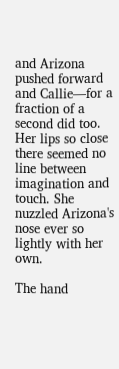and Arizona pushed forward and Callie—for a fraction of a second did too. Her lips so close there seemed no line between imagination and touch. She nuzzled Arizona's nose ever so lightly with her own.

The hand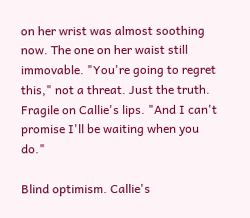on her wrist was almost soothing now. The one on her waist still immovable. "You're going to regret this," not a threat. Just the truth. Fragile on Callie's lips. "And I can't promise I'll be waiting when you do."

Blind optimism. Callie's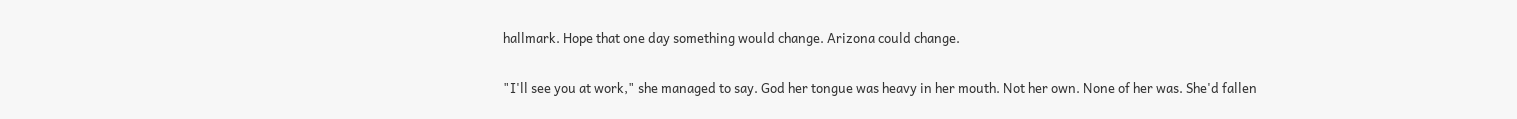hallmark. Hope that one day something would change. Arizona could change.

"I'll see you at work," she managed to say. God her tongue was heavy in her mouth. Not her own. None of her was. She'd fallen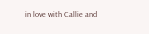in love with Callie and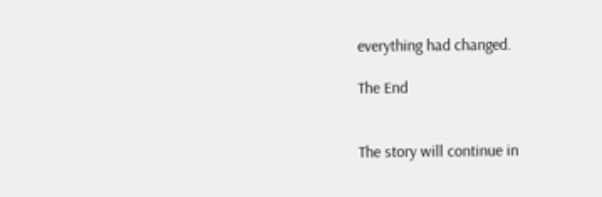everything had changed.

The End


The story will continue in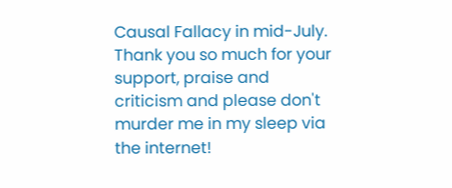Causal Fallacy in mid-July. Thank you so much for your support, praise and criticism and please don't murder me in my sleep via the internet!